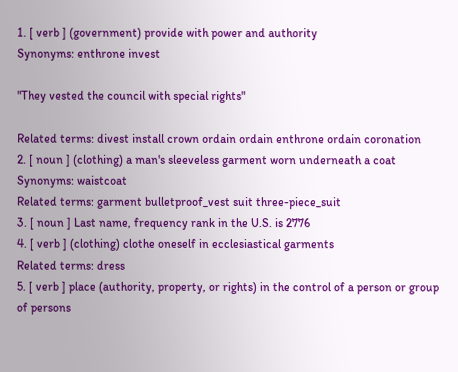1. [ verb ] (government) provide with power and authority
Synonyms: enthrone invest

"They vested the council with special rights"

Related terms: divest install crown ordain ordain enthrone ordain coronation
2. [ noun ] (clothing) a man's sleeveless garment worn underneath a coat
Synonyms: waistcoat
Related terms: garment bulletproof_vest suit three-piece_suit
3. [ noun ] Last name, frequency rank in the U.S. is 2776
4. [ verb ] (clothing) clothe oneself in ecclesiastical garments
Related terms: dress
5. [ verb ] place (authority, property, or rights) in the control of a person or group of persons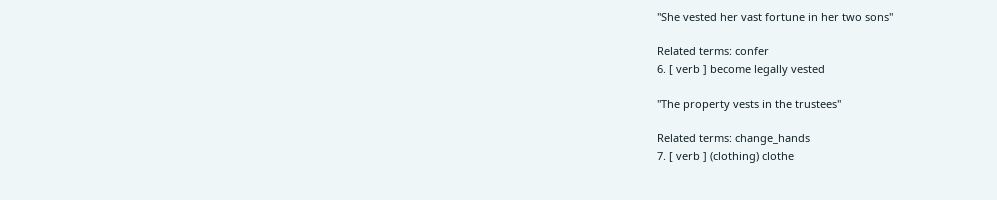"She vested her vast fortune in her two sons"

Related terms: confer
6. [ verb ] become legally vested

"The property vests in the trustees"

Related terms: change_hands
7. [ verb ] (clothing) clothe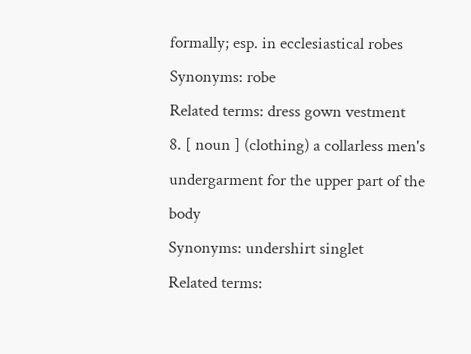formally; esp. in ecclesiastical robes
Synonyms: robe
Related terms: dress gown vestment
8. [ noun ] (clothing) a collarless men's undergarment for the upper part of the body
Synonyms: undershirt singlet
Related terms: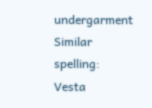undergarment
Similar spelling:   Vesta